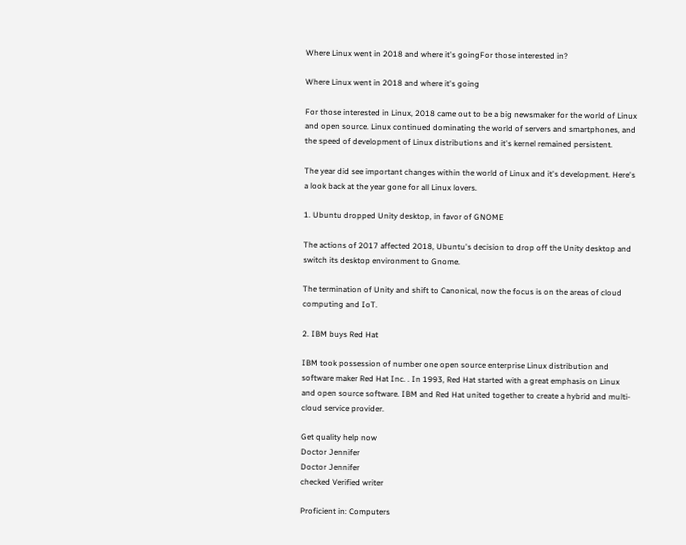Where Linux went in 2018 and where it's goingFor those interested in?

Where Linux went in 2018 and where it's going

For those interested in Linux, 2018 came out to be a big newsmaker for the world of Linux and open source. Linux continued dominating the world of servers and smartphones, and the speed of development of Linux distributions and it's kernel remained persistent.

The year did see important changes within the world of Linux and it's development. Here's a look back at the year gone for all Linux lovers.

1. Ubuntu dropped Unity desktop, in favor of GNOME

The actions of 2017 affected 2018, Ubuntu's decision to drop off the Unity desktop and switch its desktop environment to Gnome.

The termination of Unity and shift to Canonical, now the focus is on the areas of cloud computing and IoT.

2. IBM buys Red Hat

IBM took possession of number one open source enterprise Linux distribution and software maker Red Hat Inc. . In 1993, Red Hat started with a great emphasis on Linux and open source software. IBM and Red Hat united together to create a hybrid and multi-cloud service provider.

Get quality help now
Doctor Jennifer
Doctor Jennifer
checked Verified writer

Proficient in: Computers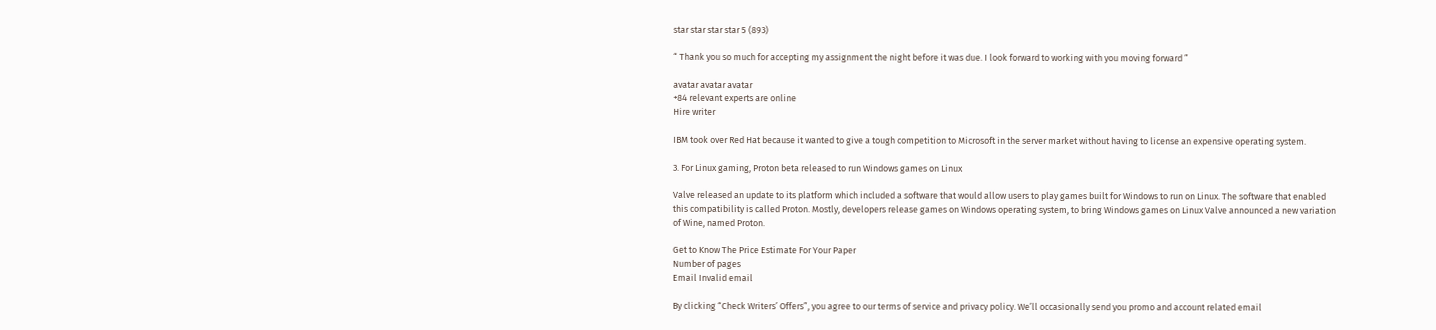star star star star 5 (893)

“ Thank you so much for accepting my assignment the night before it was due. I look forward to working with you moving forward ”

avatar avatar avatar
+84 relevant experts are online
Hire writer

IBM took over Red Hat because it wanted to give a tough competition to Microsoft in the server market without having to license an expensive operating system.

3. For Linux gaming, Proton beta released to run Windows games on Linux

Valve released an update to its platform which included a software that would allow users to play games built for Windows to run on Linux. The software that enabled this compatibility is called Proton. Mostly, developers release games on Windows operating system, to bring Windows games on Linux Valve announced a new variation of Wine, named Proton.

Get to Know The Price Estimate For Your Paper
Number of pages
Email Invalid email

By clicking “Check Writers’ Offers”, you agree to our terms of service and privacy policy. We’ll occasionally send you promo and account related email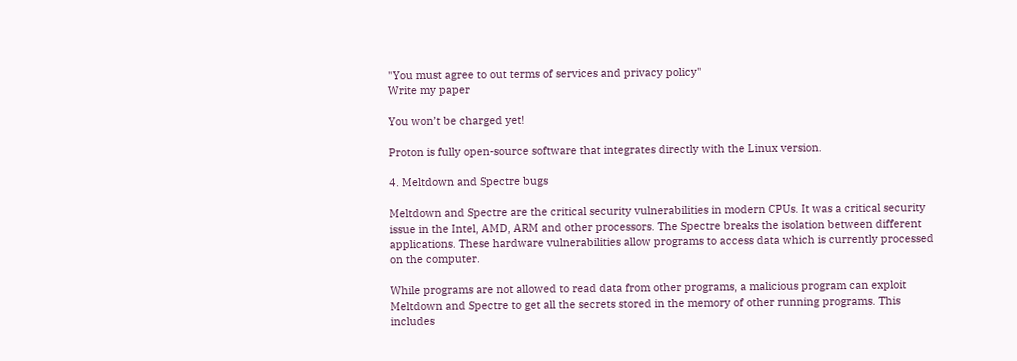"You must agree to out terms of services and privacy policy"
Write my paper

You won’t be charged yet!

Proton is fully open-source software that integrates directly with the Linux version.

4. Meltdown and Spectre bugs

Meltdown and Spectre are the critical security vulnerabilities in modern CPUs. It was a critical security issue in the Intel, AMD, ARM and other processors. The Spectre breaks the isolation between different applications. These hardware vulnerabilities allow programs to access data which is currently processed on the computer.

While programs are not allowed to read data from other programs, a malicious program can exploit Meltdown and Spectre to get all the secrets stored in the memory of other running programs. This includes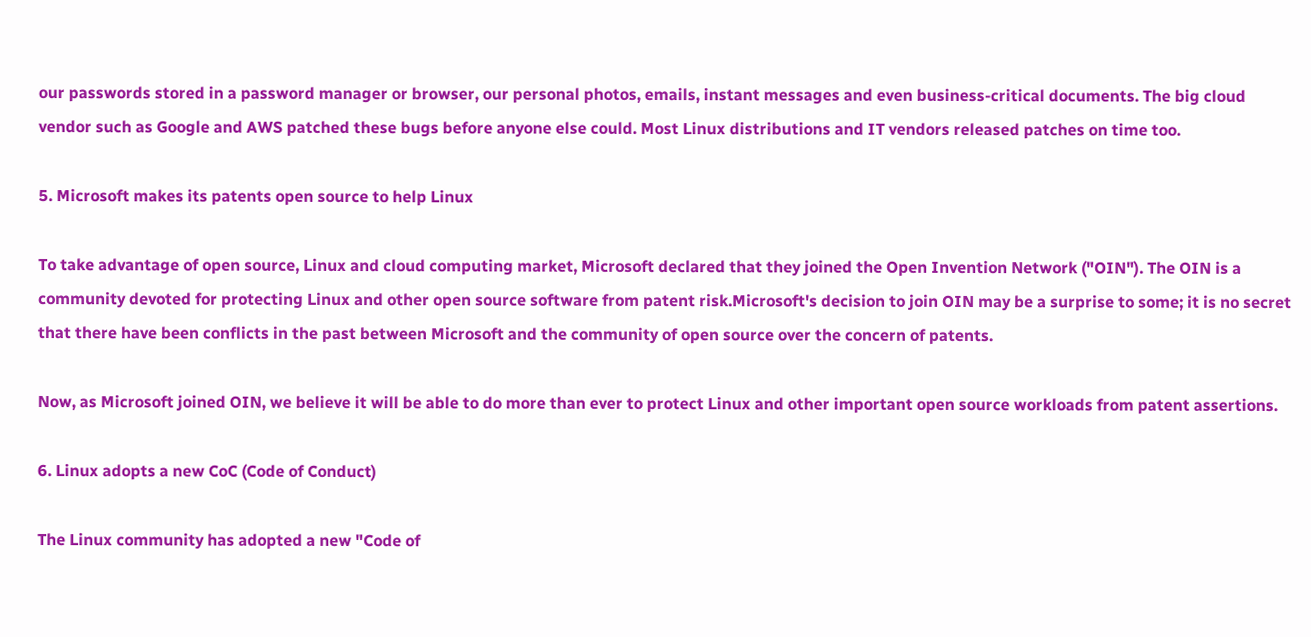our passwords stored in a password manager or browser, our personal photos, emails, instant messages and even business-critical documents. The big cloud vendor such as Google and AWS patched these bugs before anyone else could. Most Linux distributions and IT vendors released patches on time too.

5. Microsoft makes its patents open source to help Linux

To take advantage of open source, Linux and cloud computing market, Microsoft declared that they joined the Open Invention Network ("OIN"). The OIN is a community devoted for protecting Linux and other open source software from patent risk.Microsoft's decision to join OIN may be a surprise to some; it is no secret that there have been conflicts in the past between Microsoft and the community of open source over the concern of patents.

Now, as Microsoft joined OIN, we believe it will be able to do more than ever to protect Linux and other important open source workloads from patent assertions.

6. Linux adopts a new CoC (Code of Conduct)

The Linux community has adopted a new "Code of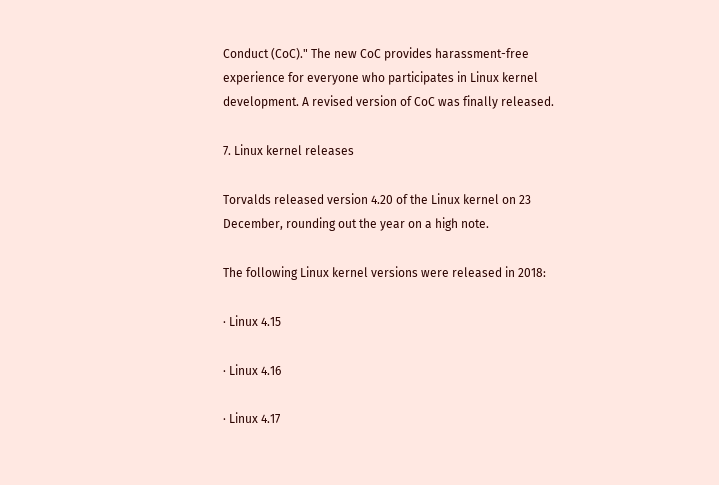Conduct (CoC)." The new CoC provides harassment-free experience for everyone who participates in Linux kernel development. A revised version of CoC was finally released.

7. Linux kernel releases

Torvalds released version 4.20 of the Linux kernel on 23 December, rounding out the year on a high note.

The following Linux kernel versions were released in 2018:

· Linux 4.15

· Linux 4.16

· Linux 4.17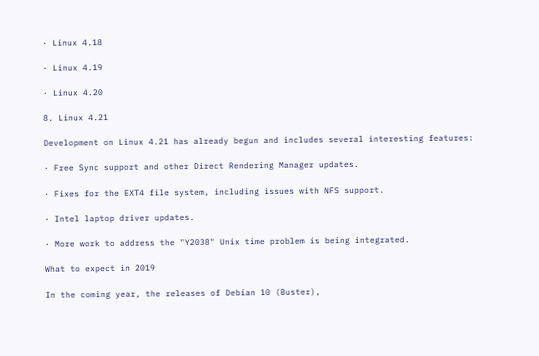· Linux 4.18

· Linux 4.19

· Linux 4.20

8. Linux 4.21

Development on Linux 4.21 has already begun and includes several interesting features:

· Free Sync support and other Direct Rendering Manager updates.

· Fixes for the EXT4 file system, including issues with NFS support.

· Intel laptop driver updates.

· More work to address the "Y2038" Unix time problem is being integrated.

What to expect in 2019

In the coming year, the releases of Debian 10 (Buster),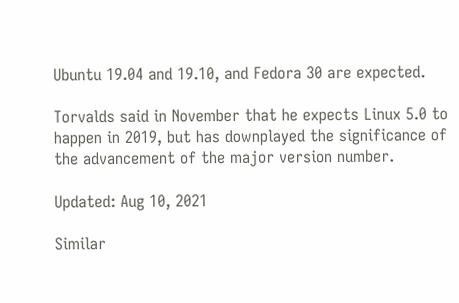Ubuntu 19.04 and 19.10, and Fedora 30 are expected.

Torvalds said in November that he expects Linux 5.0 to happen in 2019, but has downplayed the significance of the advancement of the major version number.

Updated: Aug 10, 2021

Similar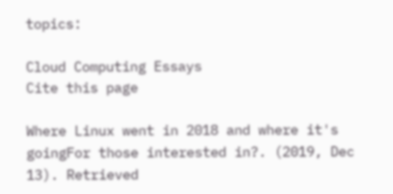topics:

Cloud Computing Essays
Cite this page

Where Linux went in 2018 and where it's goingFor those interested in?. (2019, Dec 13). Retrieved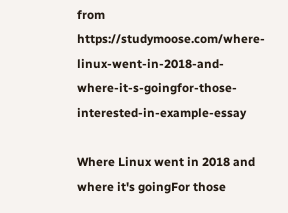from https://studymoose.com/where-linux-went-in-2018-and-where-it-s-goingfor-those-interested-in-example-essay

Where Linux went in 2018 and where it's goingFor those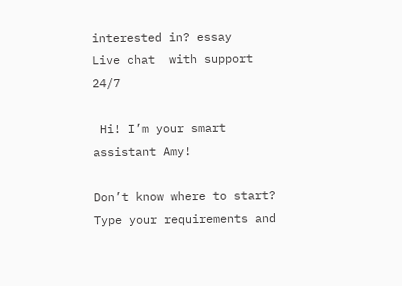interested in? essay
Live chat  with support 24/7

 Hi! I’m your smart assistant Amy!

Don’t know where to start? Type your requirements and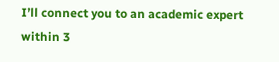I’ll connect you to an academic expert within 3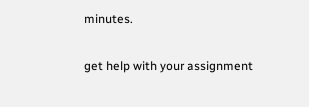minutes.

get help with your assignment